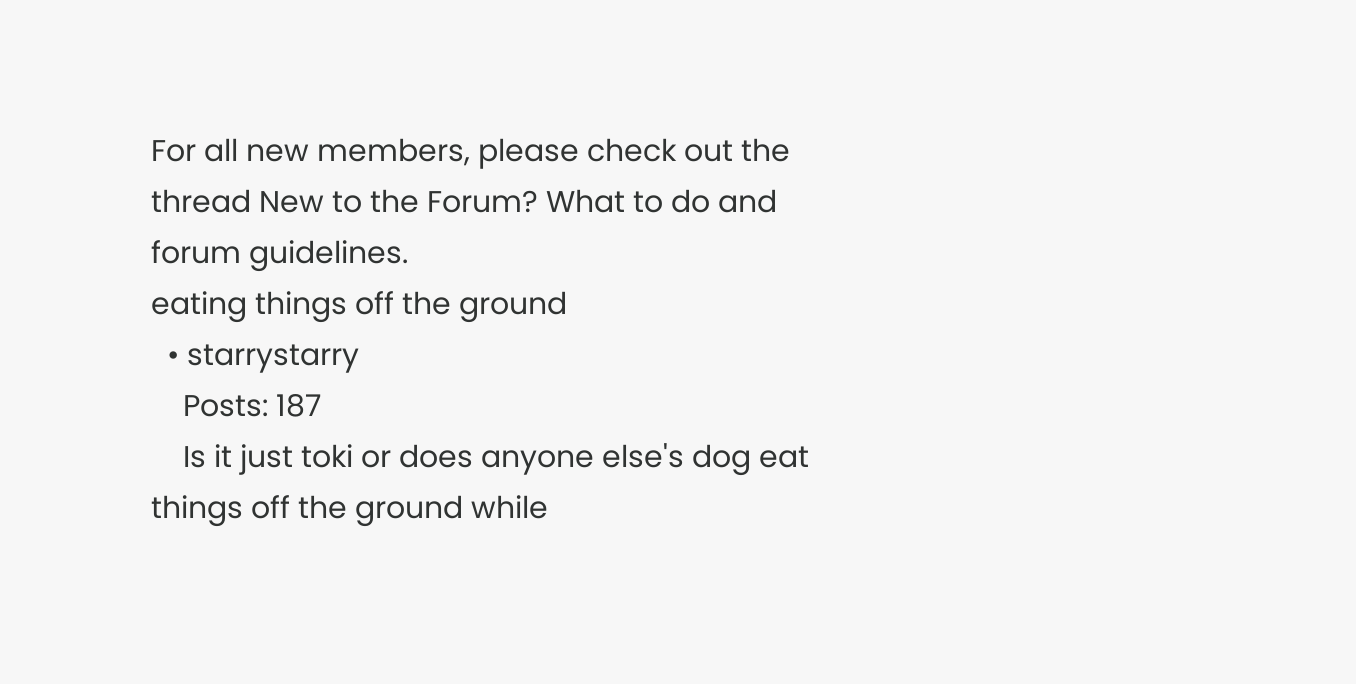For all new members, please check out the thread New to the Forum? What to do and forum guidelines.
eating things off the ground
  • starrystarry
    Posts: 187
    Is it just toki or does anyone else's dog eat things off the ground while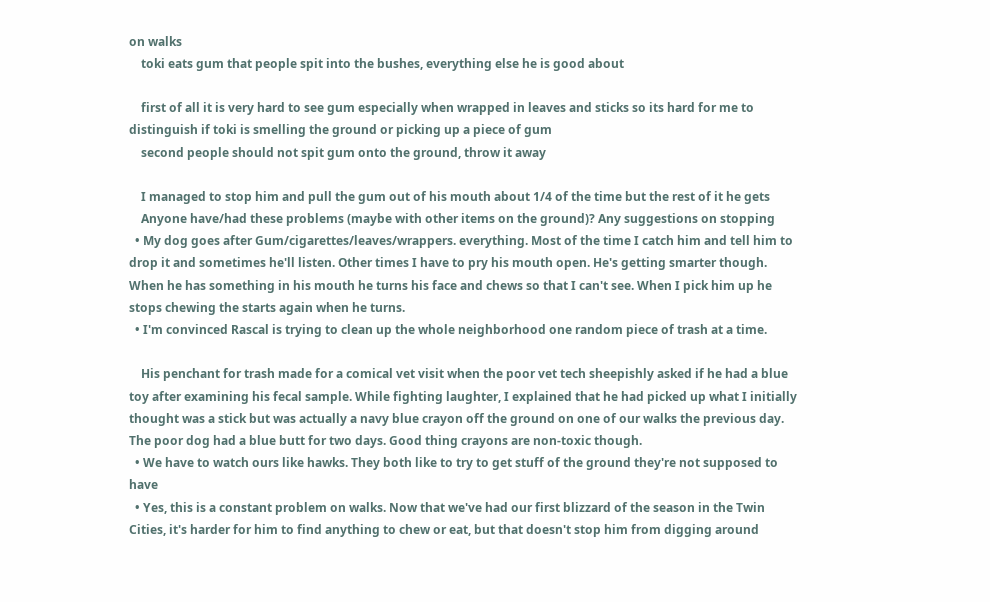on walks
    toki eats gum that people spit into the bushes, everything else he is good about

    first of all it is very hard to see gum especially when wrapped in leaves and sticks so its hard for me to distinguish if toki is smelling the ground or picking up a piece of gum
    second people should not spit gum onto the ground, throw it away

    I managed to stop him and pull the gum out of his mouth about 1/4 of the time but the rest of it he gets
    Anyone have/had these problems (maybe with other items on the ground)? Any suggestions on stopping
  • My dog goes after Gum/cigarettes/leaves/wrappers. everything. Most of the time I catch him and tell him to drop it and sometimes he'll listen. Other times I have to pry his mouth open. He's getting smarter though. When he has something in his mouth he turns his face and chews so that I can't see. When I pick him up he stops chewing the starts again when he turns.
  • I'm convinced Rascal is trying to clean up the whole neighborhood one random piece of trash at a time.

    His penchant for trash made for a comical vet visit when the poor vet tech sheepishly asked if he had a blue toy after examining his fecal sample. While fighting laughter, I explained that he had picked up what I initially thought was a stick but was actually a navy blue crayon off the ground on one of our walks the previous day. The poor dog had a blue butt for two days. Good thing crayons are non-toxic though.
  • We have to watch ours like hawks. They both like to try to get stuff of the ground they're not supposed to have
  • Yes, this is a constant problem on walks. Now that we've had our first blizzard of the season in the Twin Cities, it's harder for him to find anything to chew or eat, but that doesn't stop him from digging around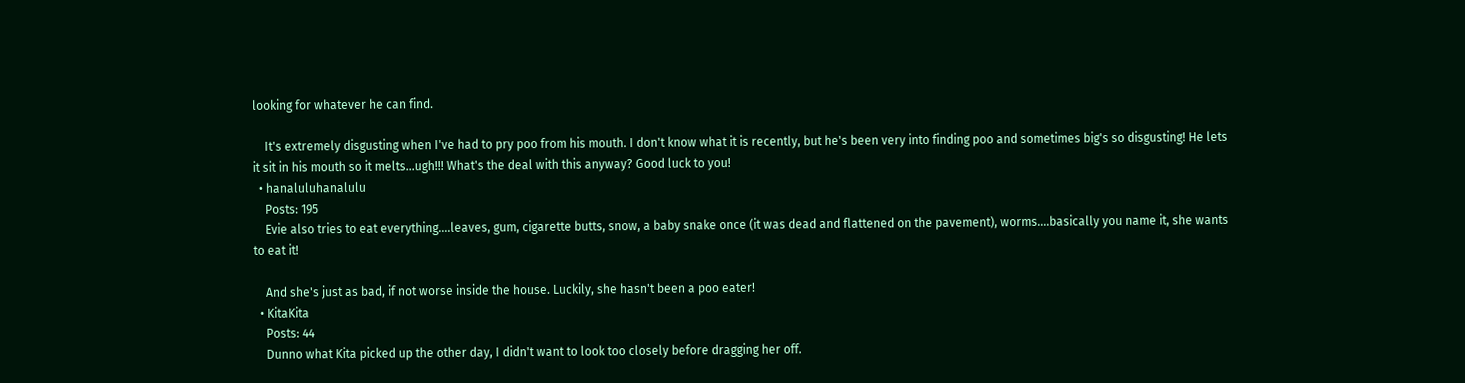looking for whatever he can find.

    It's extremely disgusting when I've had to pry poo from his mouth. I don't know what it is recently, but he's been very into finding poo and sometimes big's so disgusting! He lets it sit in his mouth so it melts...ugh!!! What's the deal with this anyway? Good luck to you!
  • hanaluluhanalulu
    Posts: 195
    Evie also tries to eat everything....leaves, gum, cigarette butts, snow, a baby snake once (it was dead and flattened on the pavement), worms....basically you name it, she wants to eat it!

    And she's just as bad, if not worse inside the house. Luckily, she hasn't been a poo eater!
  • KitaKita
    Posts: 44
    Dunno what Kita picked up the other day, I didn't want to look too closely before dragging her off.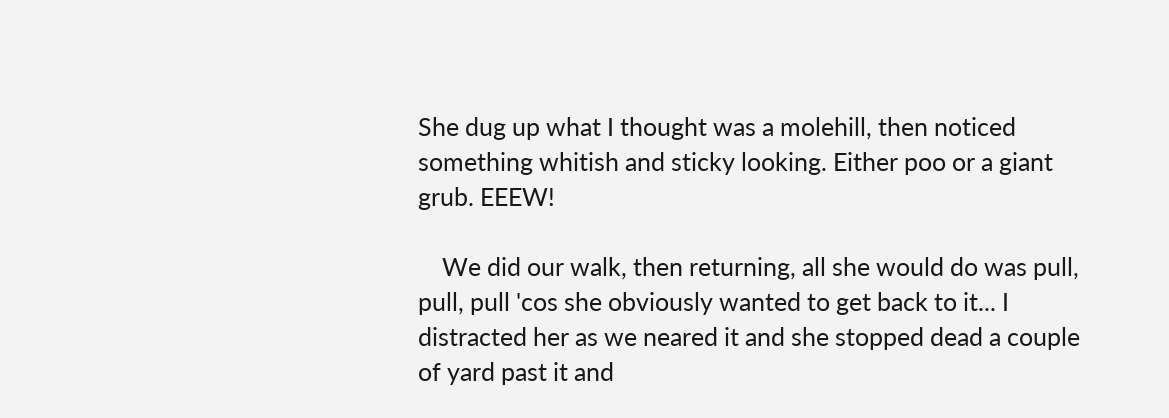She dug up what I thought was a molehill, then noticed something whitish and sticky looking. Either poo or a giant grub. EEEW!

    We did our walk, then returning, all she would do was pull, pull, pull 'cos she obviously wanted to get back to it... I distracted her as we neared it and she stopped dead a couple of yard past it and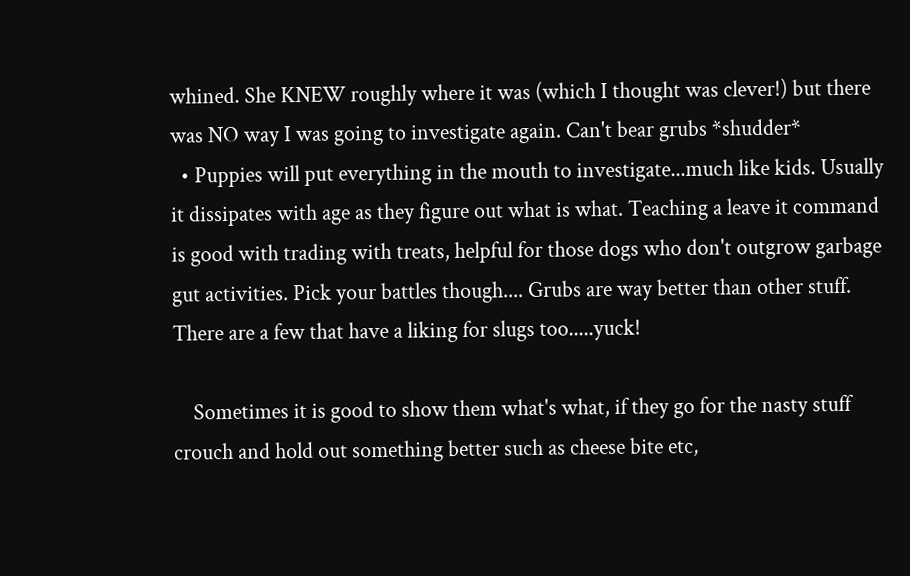whined. She KNEW roughly where it was (which I thought was clever!) but there was NO way I was going to investigate again. Can't bear grubs *shudder*
  • Puppies will put everything in the mouth to investigate...much like kids. Usually it dissipates with age as they figure out what is what. Teaching a leave it command is good with trading with treats, helpful for those dogs who don't outgrow garbage gut activities. Pick your battles though.... Grubs are way better than other stuff. There are a few that have a liking for slugs too.....yuck!

    Sometimes it is good to show them what's what, if they go for the nasty stuff crouch and hold out something better such as cheese bite etc,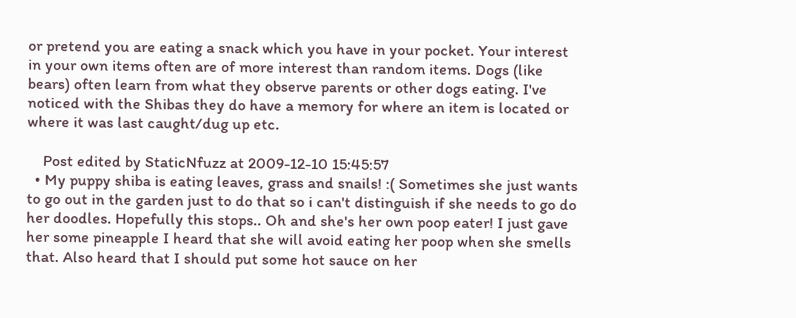or pretend you are eating a snack which you have in your pocket. Your interest in your own items often are of more interest than random items. Dogs (like bears) often learn from what they observe parents or other dogs eating. I've noticed with the Shibas they do have a memory for where an item is located or where it was last caught/dug up etc.

    Post edited by StaticNfuzz at 2009-12-10 15:45:57
  • My puppy shiba is eating leaves, grass and snails! :( Sometimes she just wants to go out in the garden just to do that so i can't distinguish if she needs to go do her doodles. Hopefully this stops.. Oh and she's her own poop eater! I just gave her some pineapple I heard that she will avoid eating her poop when she smells that. Also heard that I should put some hot sauce on her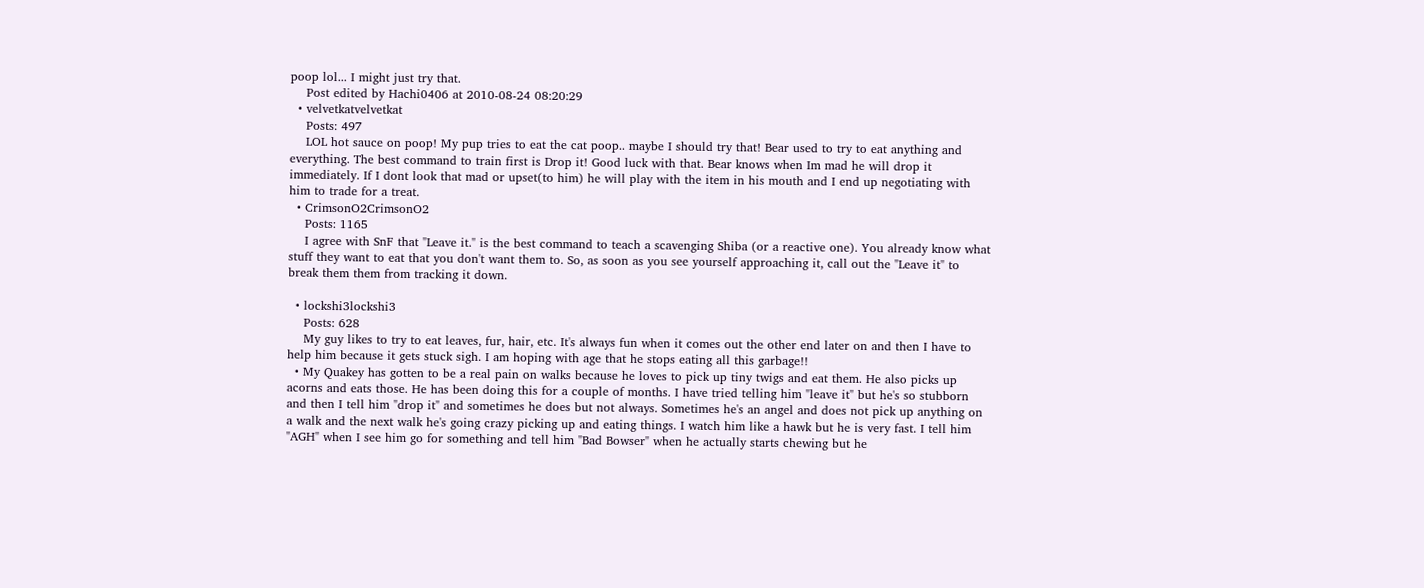poop lol... I might just try that.
    Post edited by Hachi0406 at 2010-08-24 08:20:29
  • velvetkatvelvetkat
    Posts: 497
    LOL hot sauce on poop! My pup tries to eat the cat poop.. maybe I should try that! Bear used to try to eat anything and everything. The best command to train first is Drop it! Good luck with that. Bear knows when Im mad he will drop it immediately. If I dont look that mad or upset(to him) he will play with the item in his mouth and I end up negotiating with him to trade for a treat.
  • CrimsonO2CrimsonO2
    Posts: 1165
    I agree with SnF that "Leave it." is the best command to teach a scavenging Shiba (or a reactive one). You already know what stuff they want to eat that you don't want them to. So, as soon as you see yourself approaching it, call out the "Leave it" to break them them from tracking it down.

  • lockshi3lockshi3
    Posts: 628
    My guy likes to try to eat leaves, fur, hair, etc. It's always fun when it comes out the other end later on and then I have to help him because it gets stuck sigh. I am hoping with age that he stops eating all this garbage!!
  • My Quakey has gotten to be a real pain on walks because he loves to pick up tiny twigs and eat them. He also picks up acorns and eats those. He has been doing this for a couple of months. I have tried telling him "leave it" but he's so stubborn and then I tell him "drop it" and sometimes he does but not always. Sometimes he's an angel and does not pick up anything on a walk and the next walk he's going crazy picking up and eating things. I watch him like a hawk but he is very fast. I tell him "AGH" when I see him go for something and tell him "Bad Bowser" when he actually starts chewing but he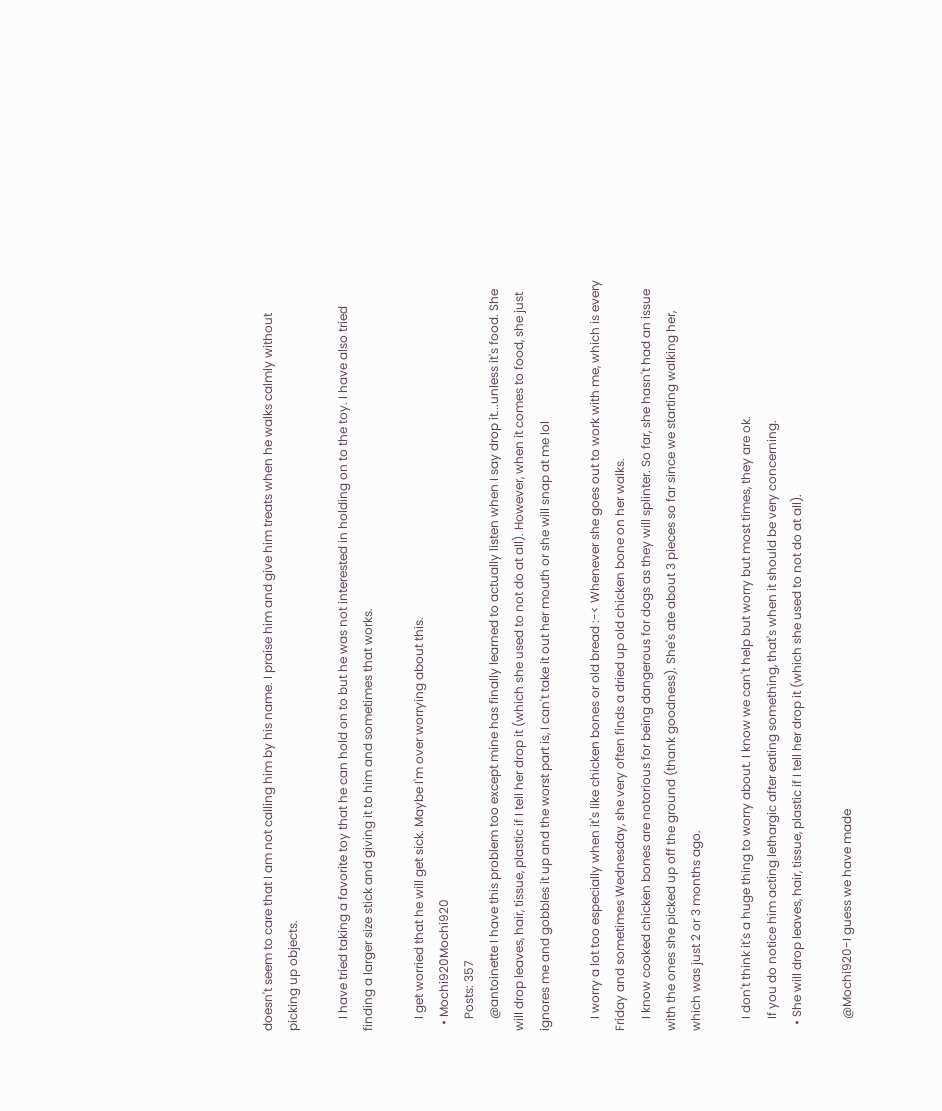doesn't seem to care that I am not calling him by his name. I praise him and give him treats when he walks calmly without picking up objects.

    I have tried taking a favorite toy that he can hold on to but he was not interested in holding on to the toy. I have also tried finding a larger size stick and giving it to him and sometimes that works.

    I get worried that he will get sick. Maybe I'm over worrying about this.
  • Mochi920Mochi920
    Posts: 357
    @antoinette I have this problem too except mine has finally learned to actually listen when I say drop it...unless it's food. She will drop leaves, hair, tissue, plastic if I tell her drop it (which she used to not do at all). However, when it comes to food, she just ignores me and gobbles it up and the worst part is, I can't take it out her mouth or she will snap at me lol

    I worry a lot too especially when it's like chicken bones or old bread :-< Whenever she goes out to work with me, which is every Friday and sometimes Wednesday, she very often finds a dried up old chicken bone on her walks.
    I know cooked chicken bones are notorious for being dangerous for dogs as they will splinter. So far, she hasn't had an issue with the ones she picked up off the ground (thank goodness). She's ate about 3 pieces so far since we starting walking her, which was just 2 or 3 months ago.

    I don't think it's a huge thing to worry about. I know we can't help but worry but most times, they are ok.
    If you do notice him acting lethargic after eating something, that's when it should be very concerning.
  • She will drop leaves, hair, tissue, plastic if I tell her drop it (which she used to not do at all).

    @Mochi920-I guess we have made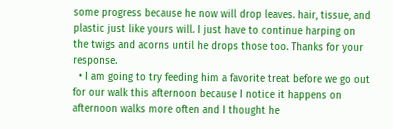some progress because he now will drop leaves. hair, tissue, and plastic just like yours will. I just have to continue harping on the twigs and acorns until he drops those too. Thanks for your response.
  • I am going to try feeding him a favorite treat before we go out for our walk this afternoon because I notice it happens on afternoon walks more often and I thought he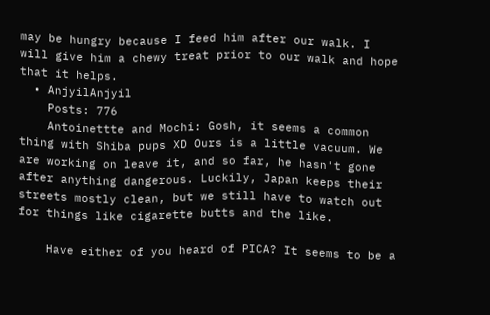may be hungry because I feed him after our walk. I will give him a chewy treat prior to our walk and hope that it helps.
  • AnjyilAnjyil
    Posts: 776
    Antoinettte and Mochi: Gosh, it seems a common thing with Shiba pups XD Ours is a little vacuum. We are working on leave it, and so far, he hasn't gone after anything dangerous. Luckily, Japan keeps their streets mostly clean, but we still have to watch out for things like cigarette butts and the like.

    Have either of you heard of PICA? It seems to be a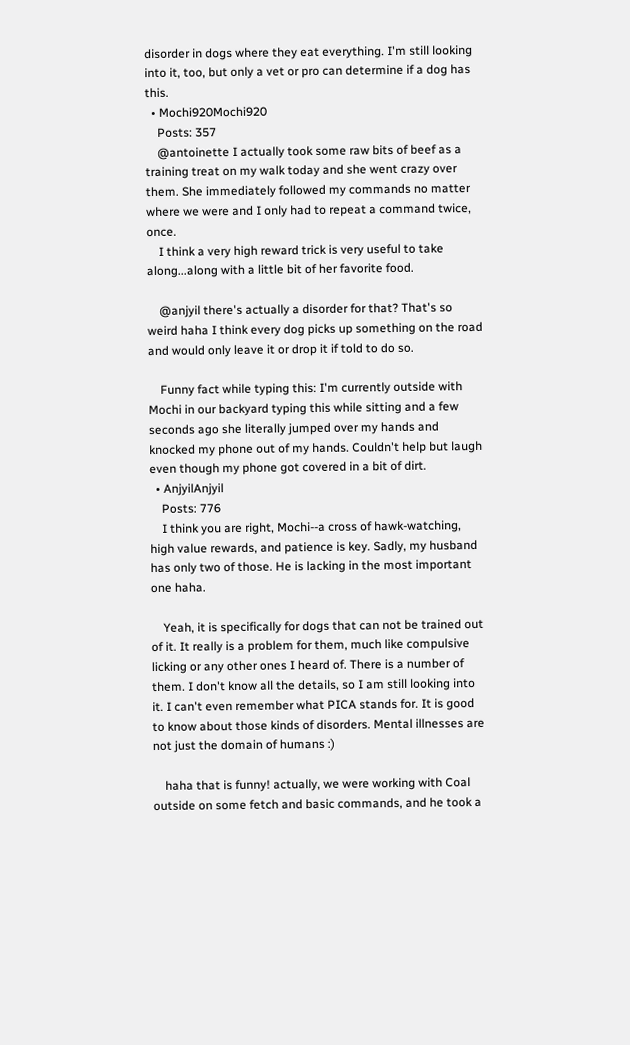disorder in dogs where they eat everything. I'm still looking into it, too, but only a vet or pro can determine if a dog has this.
  • Mochi920Mochi920
    Posts: 357
    @antoinette I actually took some raw bits of beef as a training treat on my walk today and she went crazy over them. She immediately followed my commands no matter where we were and I only had to repeat a command twice, once.
    I think a very high reward trick is very useful to take along...along with a little bit of her favorite food.

    @anjyil there's actually a disorder for that? That's so weird haha I think every dog picks up something on the road and would only leave it or drop it if told to do so.

    Funny fact while typing this: I'm currently outside with Mochi in our backyard typing this while sitting and a few seconds ago she literally jumped over my hands and knocked my phone out of my hands. Couldn't help but laugh even though my phone got covered in a bit of dirt.
  • AnjyilAnjyil
    Posts: 776
    I think you are right, Mochi--a cross of hawk-watching, high value rewards, and patience is key. Sadly, my husband has only two of those. He is lacking in the most important one haha.

    Yeah, it is specifically for dogs that can not be trained out of it. It really is a problem for them, much like compulsive licking or any other ones I heard of. There is a number of them. I don't know all the details, so I am still looking into it. I can't even remember what PICA stands for. It is good to know about those kinds of disorders. Mental illnesses are not just the domain of humans :)

    haha that is funny! actually, we were working with Coal outside on some fetch and basic commands, and he took a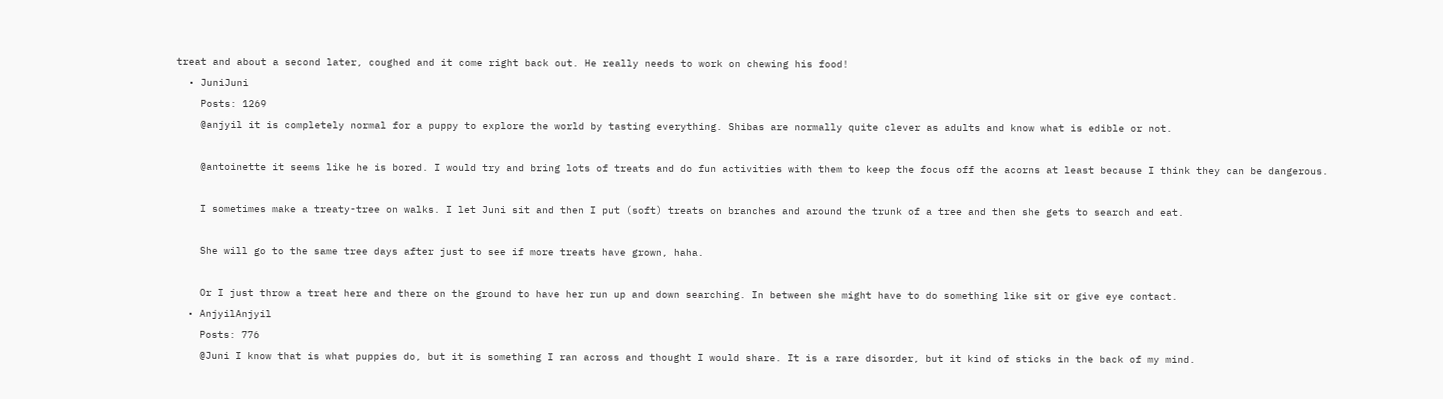treat and about a second later, coughed and it come right back out. He really needs to work on chewing his food!
  • JuniJuni
    Posts: 1269
    @anjyil it is completely normal for a puppy to explore the world by tasting everything. Shibas are normally quite clever as adults and know what is edible or not.

    @antoinette it seems like he is bored. I would try and bring lots of treats and do fun activities with them to keep the focus off the acorns at least because I think they can be dangerous.

    I sometimes make a treaty-tree on walks. I let Juni sit and then I put (soft) treats on branches and around the trunk of a tree and then she gets to search and eat.

    She will go to the same tree days after just to see if more treats have grown, haha.

    Or I just throw a treat here and there on the ground to have her run up and down searching. In between she might have to do something like sit or give eye contact.
  • AnjyilAnjyil
    Posts: 776
    @Juni I know that is what puppies do, but it is something I ran across and thought I would share. It is a rare disorder, but it kind of sticks in the back of my mind.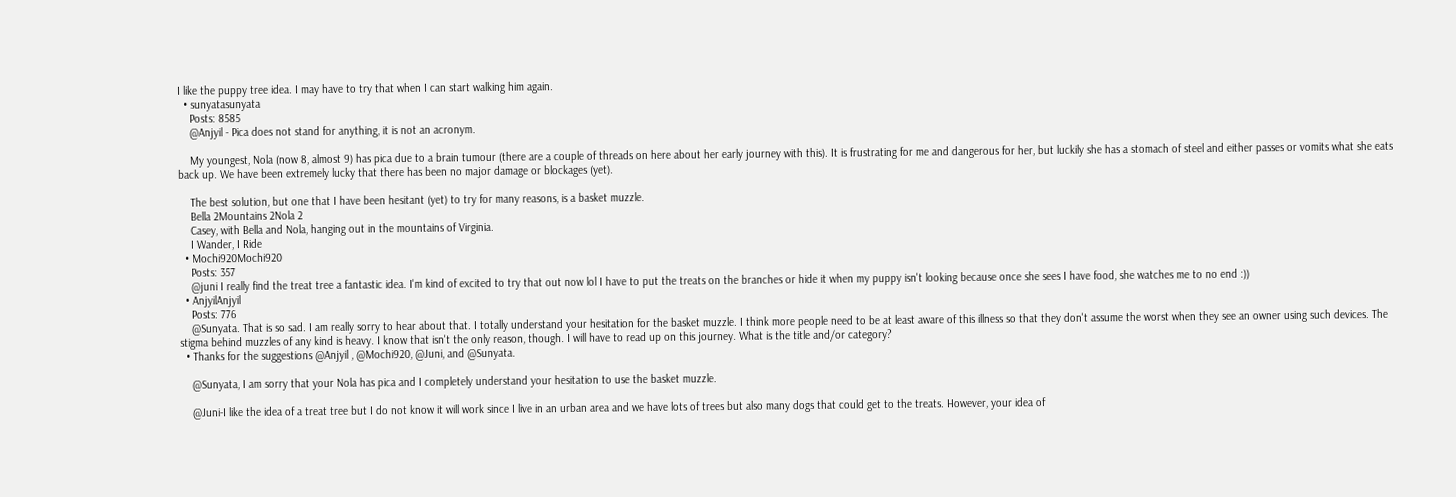I like the puppy tree idea. I may have to try that when I can start walking him again.
  • sunyatasunyata
    Posts: 8585
    @Anjyil - Pica does not stand for anything, it is not an acronym.

    My youngest, Nola (now 8, almost 9) has pica due to a brain tumour (there are a couple of threads on here about her early journey with this). It is frustrating for me and dangerous for her, but luckily she has a stomach of steel and either passes or vomits what she eats back up. We have been extremely lucky that there has been no major damage or blockages (yet).

    The best solution, but one that I have been hesitant (yet) to try for many reasons, is a basket muzzle.
    Bella 2Mountains 2Nola 2
    Casey, with Bella and Nola, hanging out in the mountains of Virginia.
    I Wander, I Ride
  • Mochi920Mochi920
    Posts: 357
    @juni I really find the treat tree a fantastic idea. I'm kind of excited to try that out now lol I have to put the treats on the branches or hide it when my puppy isn't looking because once she sees I have food, she watches me to no end :))
  • AnjyilAnjyil
    Posts: 776
    @Sunyata. That is so sad. I am really sorry to hear about that. I totally understand your hesitation for the basket muzzle. I think more people need to be at least aware of this illness so that they don't assume the worst when they see an owner using such devices. The stigma behind muzzles of any kind is heavy. I know that isn't the only reason, though. I will have to read up on this journey. What is the title and/or category?
  • Thanks for the suggestions @Anjyil , @Mochi920, @Juni, and @Sunyata.

    @Sunyata, I am sorry that your Nola has pica and I completely understand your hesitation to use the basket muzzle.

    @Juni-I like the idea of a treat tree but I do not know it will work since I live in an urban area and we have lots of trees but also many dogs that could get to the treats. However, your idea of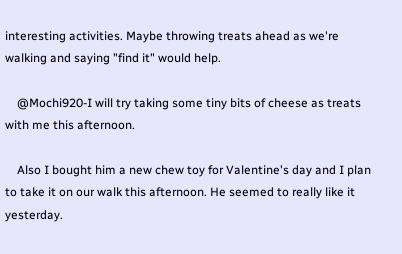interesting activities. Maybe throwing treats ahead as we're walking and saying "find it" would help.

    @Mochi920-I will try taking some tiny bits of cheese as treats with me this afternoon.

    Also I bought him a new chew toy for Valentine's day and I plan to take it on our walk this afternoon. He seemed to really like it yesterday.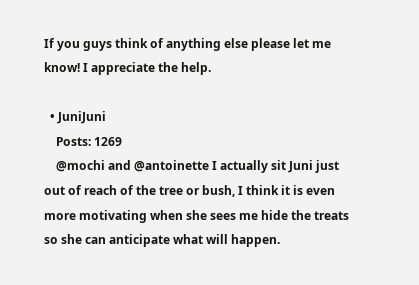If you guys think of anything else please let me know! I appreciate the help.

  • JuniJuni
    Posts: 1269
    @mochi and @antoinette I actually sit Juni just out of reach of the tree or bush, I think it is even more motivating when she sees me hide the treats so she can anticipate what will happen.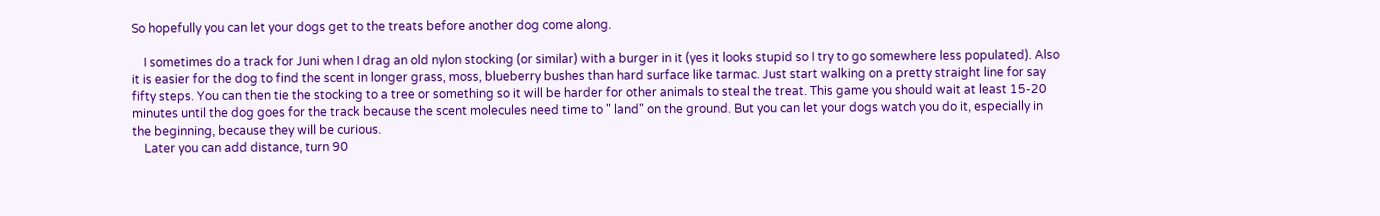So hopefully you can let your dogs get to the treats before another dog come along.

    I sometimes do a track for Juni when I drag an old nylon stocking (or similar) with a burger in it (yes it looks stupid so I try to go somewhere less populated). Also it is easier for the dog to find the scent in longer grass, moss, blueberry bushes than hard surface like tarmac. Just start walking on a pretty straight line for say fifty steps. You can then tie the stocking to a tree or something so it will be harder for other animals to steal the treat. This game you should wait at least 15-20 minutes until the dog goes for the track because the scent molecules need time to " land" on the ground. But you can let your dogs watch you do it, especially in the beginning, because they will be curious.
    Later you can add distance, turn 90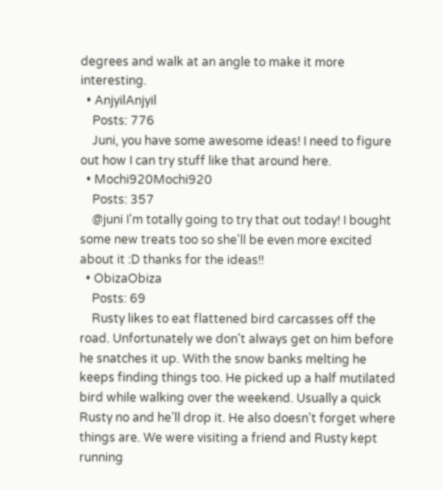degrees and walk at an angle to make it more interesting.
  • AnjyilAnjyil
    Posts: 776
    Juni, you have some awesome ideas! I need to figure out how I can try stuff like that around here.
  • Mochi920Mochi920
    Posts: 357
    @juni I'm totally going to try that out today! I bought some new treats too so she'll be even more excited about it :D thanks for the ideas!!
  • ObizaObiza
    Posts: 69
    Rusty likes to eat flattened bird carcasses off the road. Unfortunately we don't always get on him before he snatches it up. With the snow banks melting he keeps finding things too. He picked up a half mutilated bird while walking over the weekend. Usually a quick Rusty no and he'll drop it. He also doesn't forget where things are. We were visiting a friend and Rusty kept running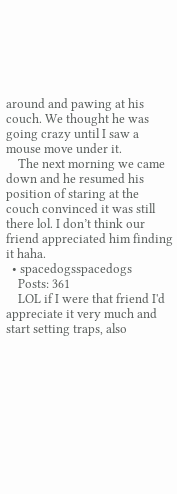around and pawing at his couch. We thought he was going crazy until I saw a mouse move under it.
    The next morning we came down and he resumed his position of staring at the couch convinced it was still there lol. I don’t think our friend appreciated him finding it haha.
  • spacedogsspacedogs
    Posts: 361
    LOL if I were that friend I'd appreciate it very much and start setting traps, also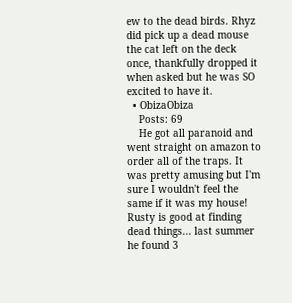ew to the dead birds. Rhyz did pick up a dead mouse the cat left on the deck once, thankfully dropped it when asked but he was SO excited to have it.
  • ObizaObiza
    Posts: 69
    He got all paranoid and went straight on amazon to order all of the traps. It was pretty amusing but I'm sure I wouldn't feel the same if it was my house! Rusty is good at finding dead things... last summer he found 3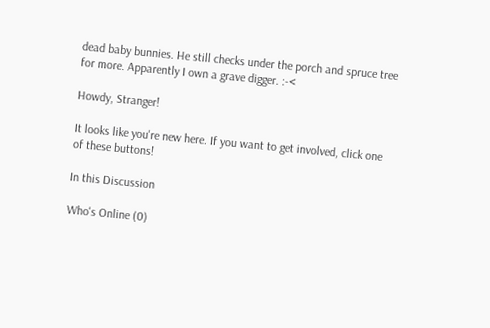dead baby bunnies. He still checks under the porch and spruce tree for more. Apparently I own a grave digger. :-<

Howdy, Stranger!

It looks like you're new here. If you want to get involved, click one of these buttons!

In this Discussion

Who's Online (0)